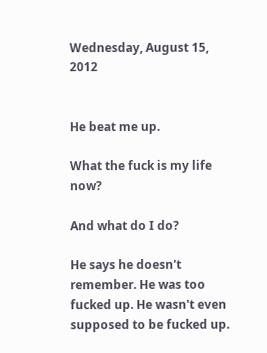Wednesday, August 15, 2012


He beat me up.

What the fuck is my life now?

And what do I do?

He says he doesn't remember. He was too fucked up. He wasn't even supposed to be fucked up.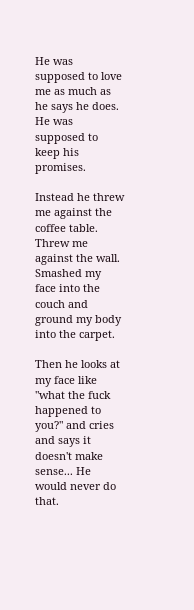He was supposed to love me as much as he says he does. He was supposed to keep his promises.

Instead he threw me against the coffee table. Threw me against the wall. Smashed my face into the couch and ground my body into the carpet.

Then he looks at my face like "what the fuck happened to you?" and cries and says it doesn't make sense... He would never do that.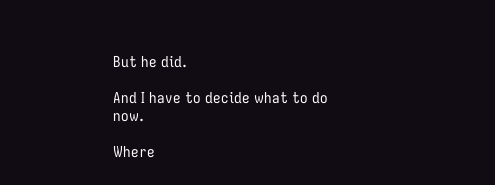But he did.

And I have to decide what to do now.

Where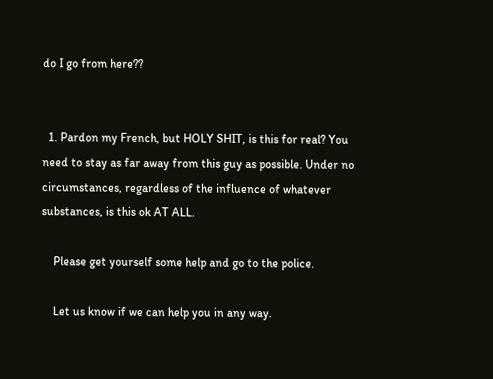do I go from here??


  1. Pardon my French, but HOLY SHIT, is this for real? You need to stay as far away from this guy as possible. Under no circumstances, regardless of the influence of whatever substances, is this ok AT ALL.

    Please get yourself some help and go to the police.

    Let us know if we can help you in any way.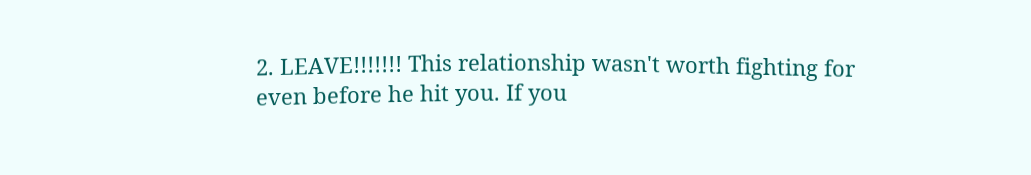2. LEAVE!!!!!!! This relationship wasn't worth fighting for even before he hit you. If you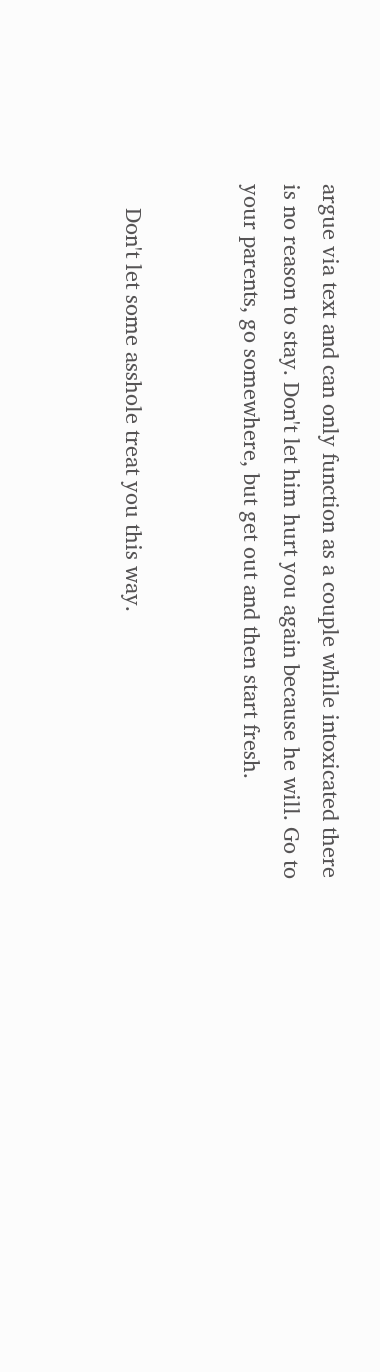argue via text and can only function as a couple while intoxicated there is no reason to stay. Don't let him hurt you again because he will. Go to your parents, go somewhere, but get out and then start fresh.


    Don't let some asshole treat you this way.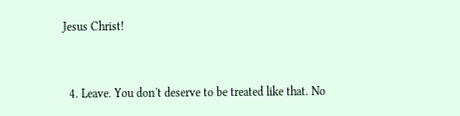Jesus Christ!


  4. Leave. You don't deserve to be treated like that. No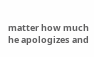matter how much he apologizes and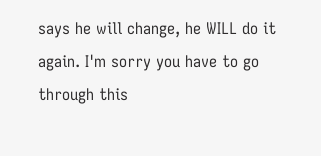says he will change, he WILL do it again. I'm sorry you have to go through this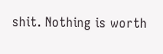shit. Nothing is worth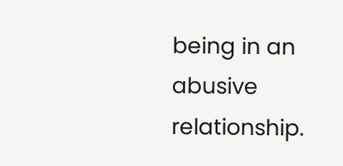being in an abusive relationship.